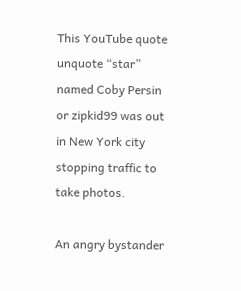This YouTube quote unquote “star” named Coby Persin or zipkid99 was out in New York city stopping traffic to take photos.

An angry bystander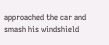approached the car and smash his windshield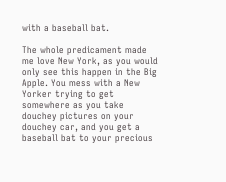with a baseball bat.

The whole predicament made me love New York, as you would only see this happen in the Big Apple. You mess with a New Yorker trying to get somewhere as you take douchey pictures on your douchey car, and you get a baseball bat to your precious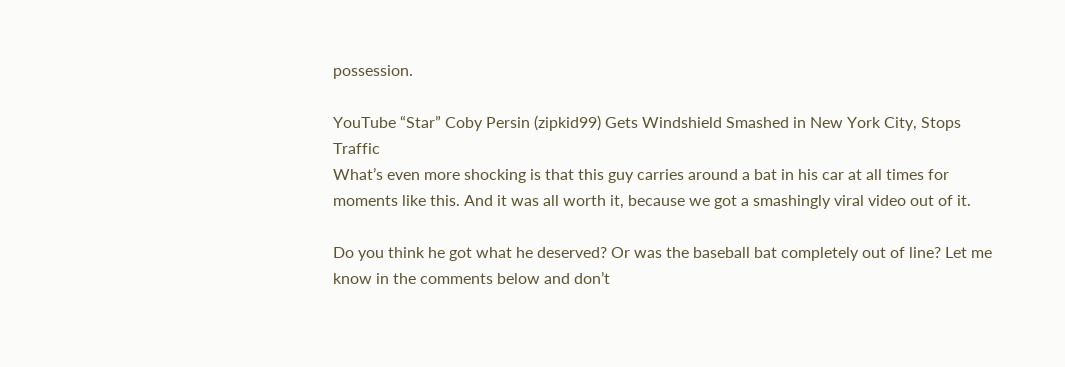possession.

YouTube “Star” Coby Persin (zipkid99) Gets Windshield Smashed in New York City, Stops Traffic
What’s even more shocking is that this guy carries around a bat in his car at all times for moments like this. And it was all worth it, because we got a smashingly viral video out of it.

Do you think he got what he deserved? Or was the baseball bat completely out of line? Let me know in the comments below and don’t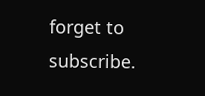forget to subscribe.